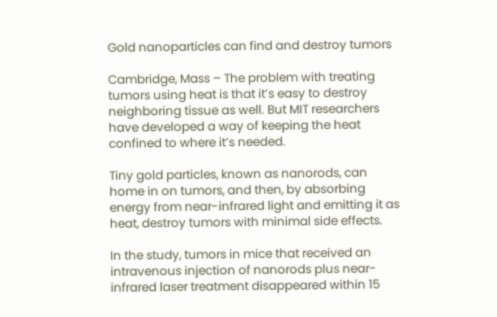Gold nanoparticles can find and destroy tumors

Cambridge, Mass – The problem with treating tumors using heat is that it’s easy to destroy neighboring tissue as well. But MIT researchers have developed a way of keeping the heat confined to where it’s needed.

Tiny gold particles, known as nanorods, can home in on tumors, and then, by absorbing energy from near-infrared light and emitting it as heat, destroy tumors with minimal side effects.

In the study, tumors in mice that received an intravenous injection of nanorods plus near-infrared laser treatment disappeared within 15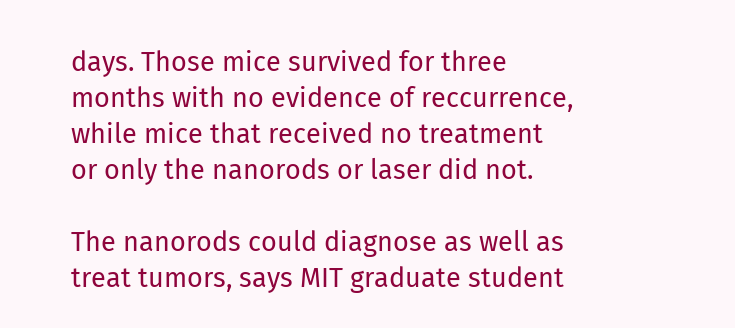days. Those mice survived for three months with no evidence of reccurrence, while mice that received no treatment or only the nanorods or laser did not.

The nanorods could diagnose as well as treat tumors, says MIT graduate student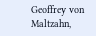Geoffrey von Maltzahn,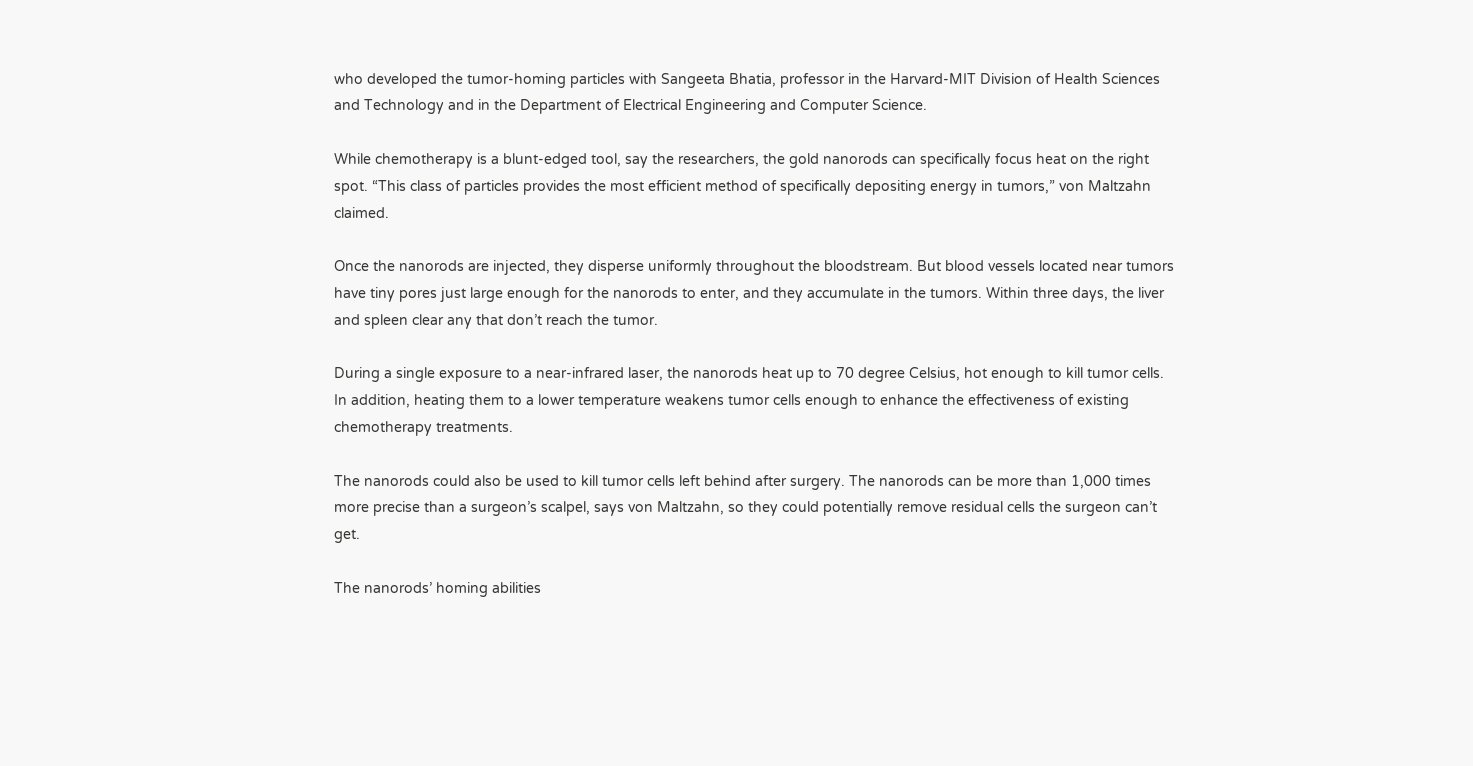who developed the tumor-homing particles with Sangeeta Bhatia, professor in the Harvard-MIT Division of Health Sciences and Technology and in the Department of Electrical Engineering and Computer Science.

While chemotherapy is a blunt-edged tool, say the researchers, the gold nanorods can specifically focus heat on the right spot. “This class of particles provides the most efficient method of specifically depositing energy in tumors,” von Maltzahn claimed.

Once the nanorods are injected, they disperse uniformly throughout the bloodstream. But blood vessels located near tumors have tiny pores just large enough for the nanorods to enter, and they accumulate in the tumors. Within three days, the liver and spleen clear any that don’t reach the tumor.

During a single exposure to a near-infrared laser, the nanorods heat up to 70 degree Celsius, hot enough to kill tumor cells. In addition, heating them to a lower temperature weakens tumor cells enough to enhance the effectiveness of existing chemotherapy treatments.

The nanorods could also be used to kill tumor cells left behind after surgery. The nanorods can be more than 1,000 times more precise than a surgeon’s scalpel, says von Maltzahn, so they could potentially remove residual cells the surgeon can’t get.

The nanorods’ homing abilities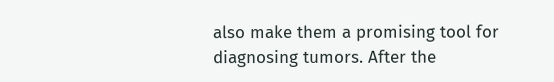also make them a promising tool for diagnosing tumors. After the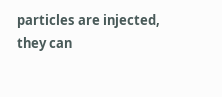particles are injected, they can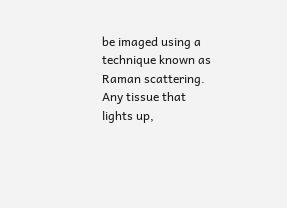be imaged using a technique known as Raman scattering. Any tissue that lights up,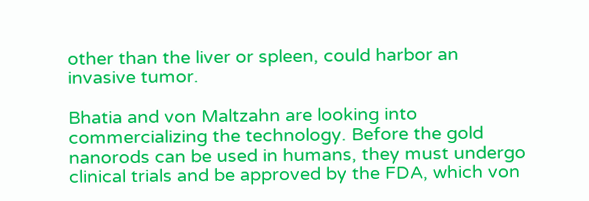other than the liver or spleen, could harbor an invasive tumor.

Bhatia and von Maltzahn are looking into commercializing the technology. Before the gold nanorods can be used in humans, they must undergo clinical trials and be approved by the FDA, which von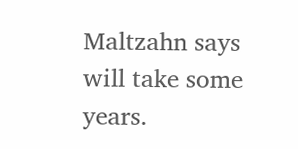Maltzahn says will take some years.